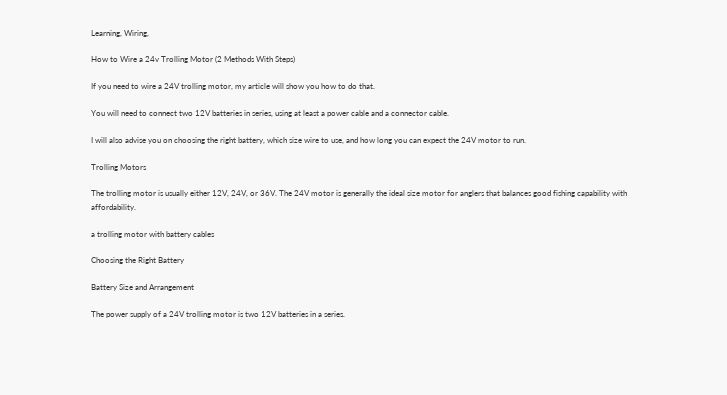Learning, Wiring,

How to Wire a 24v Trolling Motor (2 Methods With Steps)

If you need to wire a 24V trolling motor, my article will show you how to do that.

You will need to connect two 12V batteries in series, using at least a power cable and a connector cable.

I will also advise you on choosing the right battery, which size wire to use, and how long you can expect the 24V motor to run.

Trolling Motors

The trolling motor is usually either 12V, 24V, or 36V. The 24V motor is generally the ideal size motor for anglers that balances good fishing capability with affordability.

a trolling motor with battery cables

Choosing the Right Battery

Battery Size and Arrangement

The power supply of a 24V trolling motor is two 12V batteries in a series.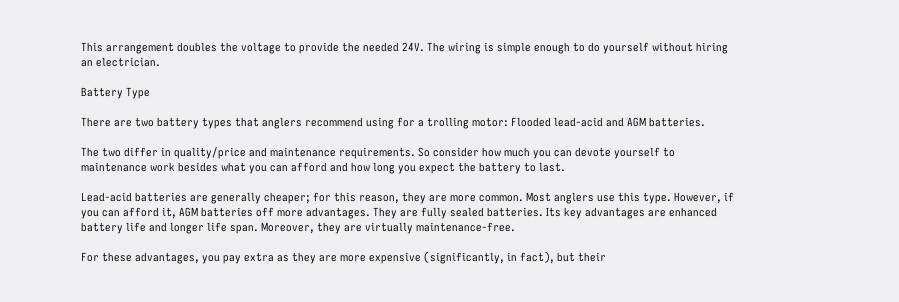This arrangement doubles the voltage to provide the needed 24V. The wiring is simple enough to do yourself without hiring an electrician.

Battery Type

There are two battery types that anglers recommend using for a trolling motor: Flooded lead-acid and AGM batteries.

The two differ in quality/price and maintenance requirements. So consider how much you can devote yourself to maintenance work besides what you can afford and how long you expect the battery to last.

Lead-acid batteries are generally cheaper; for this reason, they are more common. Most anglers use this type. However, if you can afford it, AGM batteries off more advantages. They are fully sealed batteries. Its key advantages are enhanced battery life and longer life span. Moreover, they are virtually maintenance-free.

For these advantages, you pay extra as they are more expensive (significantly, in fact), but their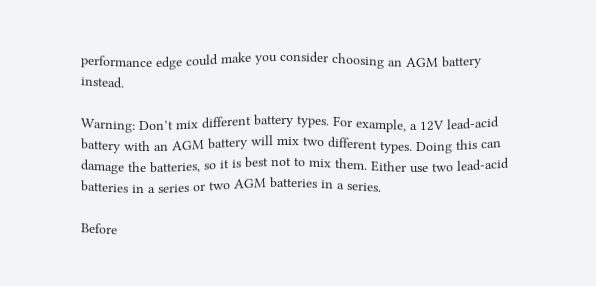performance edge could make you consider choosing an AGM battery instead.

Warning: Don’t mix different battery types. For example, a 12V lead-acid battery with an AGM battery will mix two different types. Doing this can damage the batteries, so it is best not to mix them. Either use two lead-acid batteries in a series or two AGM batteries in a series.

Before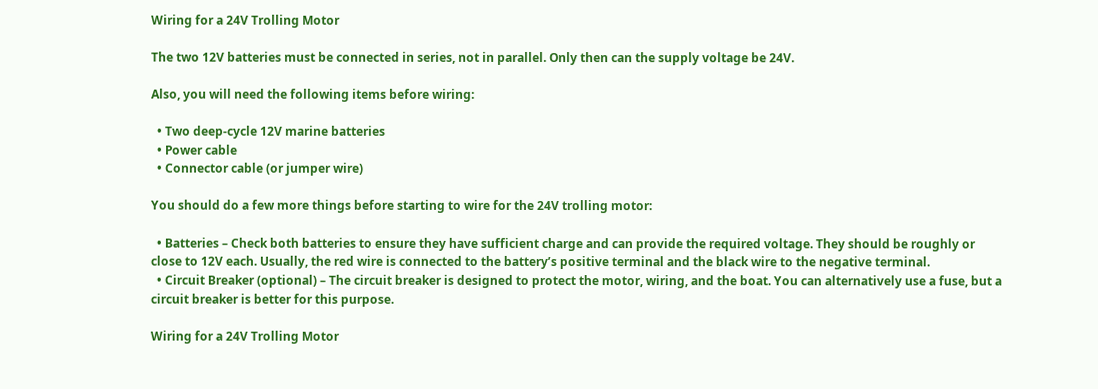Wiring for a 24V Trolling Motor

The two 12V batteries must be connected in series, not in parallel. Only then can the supply voltage be 24V.

Also, you will need the following items before wiring:

  • Two deep-cycle 12V marine batteries
  • Power cable
  • Connector cable (or jumper wire)

You should do a few more things before starting to wire for the 24V trolling motor:

  • Batteries – Check both batteries to ensure they have sufficient charge and can provide the required voltage. They should be roughly or close to 12V each. Usually, the red wire is connected to the battery’s positive terminal and the black wire to the negative terminal.
  • Circuit Breaker (optional) – The circuit breaker is designed to protect the motor, wiring, and the boat. You can alternatively use a fuse, but a circuit breaker is better for this purpose.

Wiring for a 24V Trolling Motor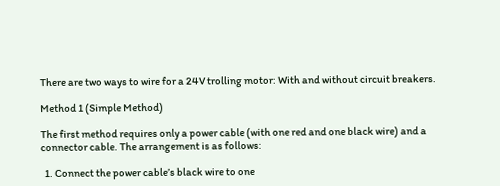There are two ways to wire for a 24V trolling motor: With and without circuit breakers.

Method 1 (Simple Method)

The first method requires only a power cable (with one red and one black wire) and a connector cable. The arrangement is as follows:

  1. Connect the power cable’s black wire to one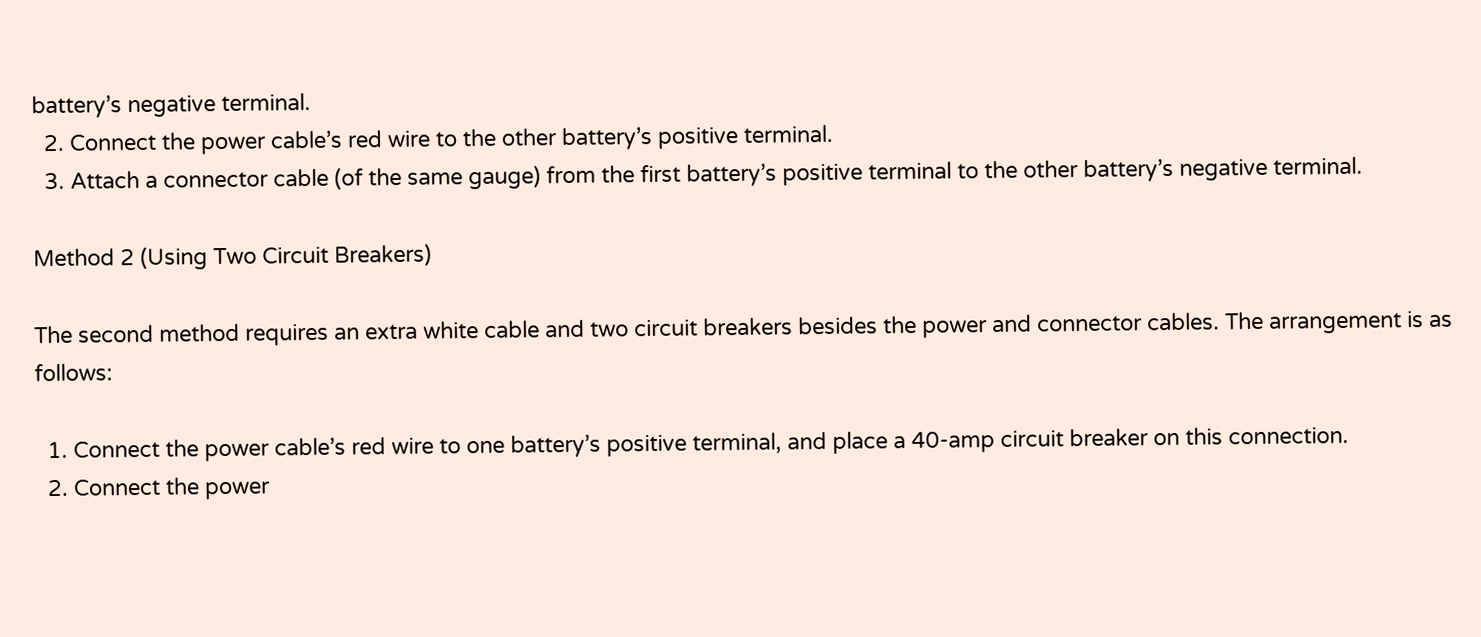battery’s negative terminal.
  2. Connect the power cable’s red wire to the other battery’s positive terminal.
  3. Attach a connector cable (of the same gauge) from the first battery’s positive terminal to the other battery’s negative terminal.

Method 2 (Using Two Circuit Breakers)

The second method requires an extra white cable and two circuit breakers besides the power and connector cables. The arrangement is as follows:

  1. Connect the power cable’s red wire to one battery’s positive terminal, and place a 40-amp circuit breaker on this connection.
  2. Connect the power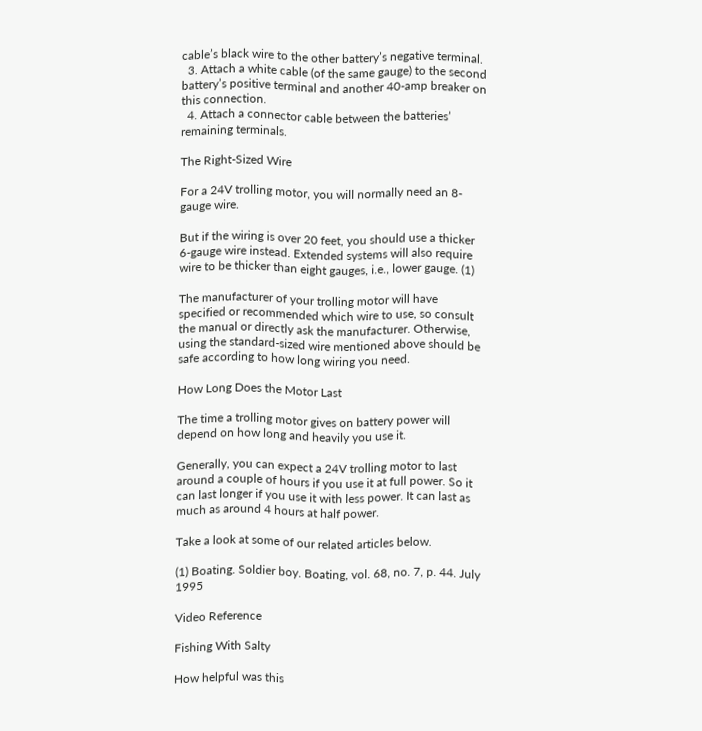cable’s black wire to the other battery’s negative terminal.
  3. Attach a white cable (of the same gauge) to the second battery’s positive terminal and another 40-amp breaker on this connection.
  4. Attach a connector cable between the batteries’ remaining terminals.

The Right-Sized Wire

For a 24V trolling motor, you will normally need an 8-gauge wire.

But if the wiring is over 20 feet, you should use a thicker 6-gauge wire instead. Extended systems will also require wire to be thicker than eight gauges, i.e., lower gauge. (1)

The manufacturer of your trolling motor will have specified or recommended which wire to use, so consult the manual or directly ask the manufacturer. Otherwise, using the standard-sized wire mentioned above should be safe according to how long wiring you need.

How Long Does the Motor Last

The time a trolling motor gives on battery power will depend on how long and heavily you use it.

Generally, you can expect a 24V trolling motor to last around a couple of hours if you use it at full power. So it can last longer if you use it with less power. It can last as much as around 4 hours at half power.

Take a look at some of our related articles below.

(1) Boating. Soldier boy. Boating, vol. 68, no. 7, p. 44. July 1995

Video Reference

Fishing With Salty

How helpful was this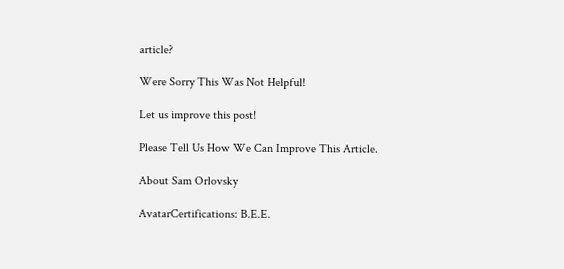article?

Were Sorry This Was Not Helpful!

Let us improve this post!

Please Tell Us How We Can Improve This Article.

About Sam Orlovsky

AvatarCertifications: B.E.E.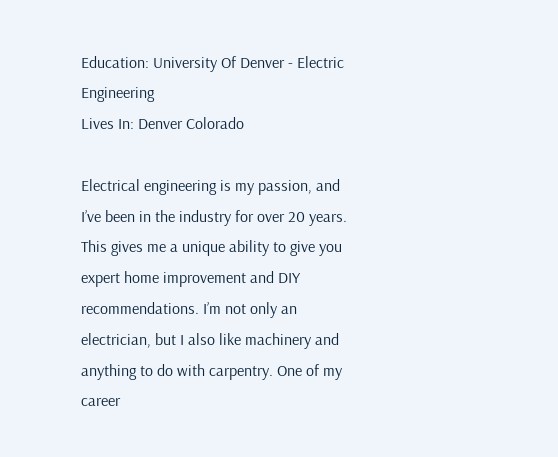Education: University Of Denver - Electric Engineering
Lives In: Denver Colorado

Electrical engineering is my passion, and I’ve been in the industry for over 20 years. This gives me a unique ability to give you expert home improvement and DIY recommendations. I’m not only an electrician, but I also like machinery and anything to do with carpentry. One of my career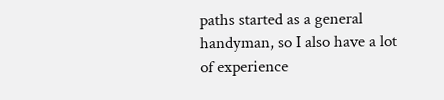paths started as a general handyman, so I also have a lot of experience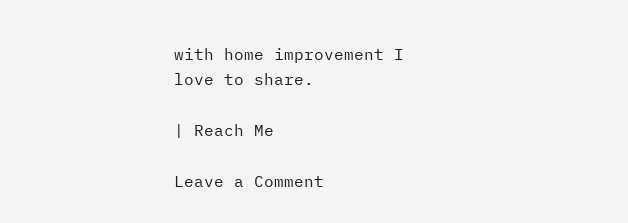with home improvement I love to share.

| Reach Me

Leave a Comment